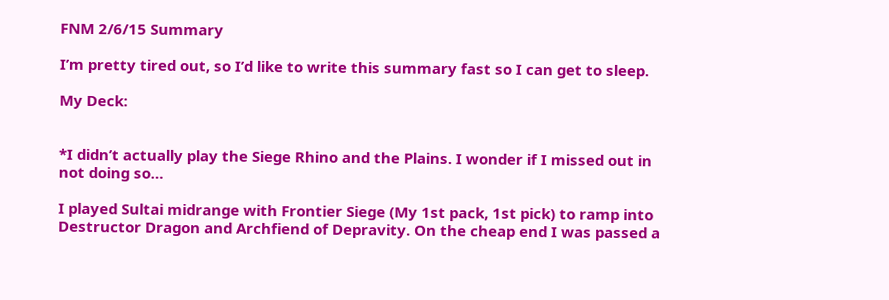FNM 2/6/15 Summary

I’m pretty tired out, so I’d like to write this summary fast so I can get to sleep.

My Deck:


*I didn’t actually play the Siege Rhino and the Plains. I wonder if I missed out in not doing so…

I played Sultai midrange with Frontier Siege (My 1st pack, 1st pick) to ramp into Destructor Dragon and Archfiend of Depravity. On the cheap end I was passed a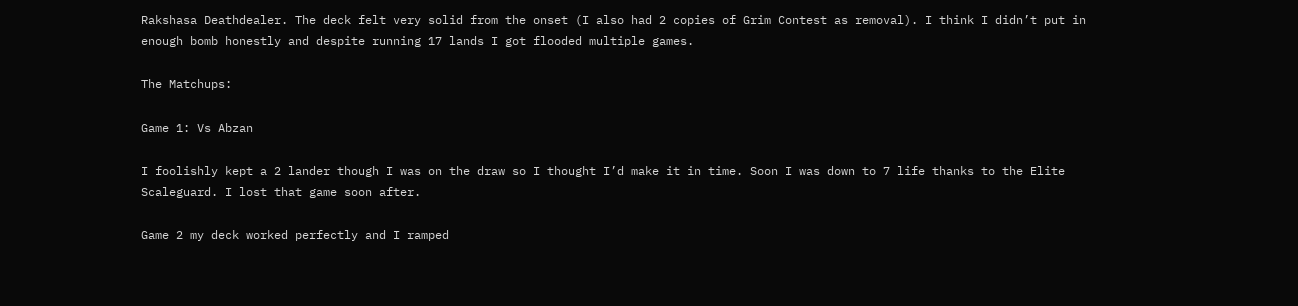Rakshasa Deathdealer. The deck felt very solid from the onset (I also had 2 copies of Grim Contest as removal). I think I didn’t put in enough bomb honestly and despite running 17 lands I got flooded multiple games.

The Matchups:

Game 1: Vs Abzan

I foolishly kept a 2 lander though I was on the draw so I thought I’d make it in time. Soon I was down to 7 life thanks to the Elite Scaleguard. I lost that game soon after.

Game 2 my deck worked perfectly and I ramped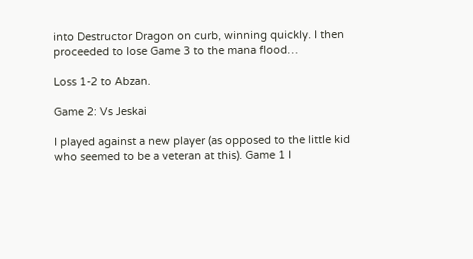into Destructor Dragon on curb, winning quickly. I then proceeded to lose Game 3 to the mana flood…

Loss 1-2 to Abzan.

Game 2: Vs Jeskai

I played against a new player (as opposed to the little kid who seemed to be a veteran at this). Game 1 I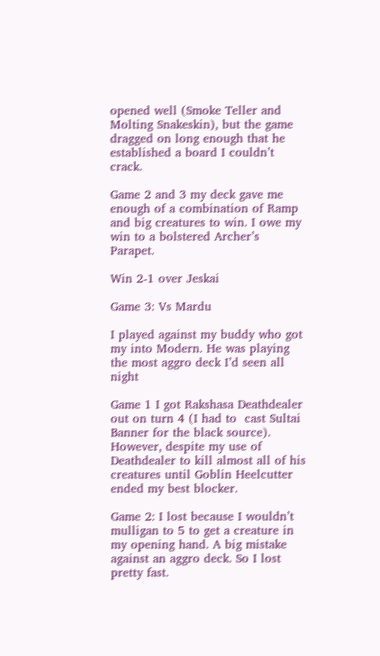opened well (Smoke Teller and Molting Snakeskin), but the game dragged on long enough that he established a board I couldn’t crack.

Game 2 and 3 my deck gave me enough of a combination of Ramp and big creatures to win. I owe my win to a bolstered Archer’s Parapet.

Win 2-1 over Jeskai

Game 3: Vs Mardu

I played against my buddy who got my into Modern. He was playing the most aggro deck I’d seen all night

Game 1 I got Rakshasa Deathdealer out on turn 4 (I had to  cast Sultai Banner for the black source). However, despite my use of Deathdealer to kill almost all of his creatures until Goblin Heelcutter ended my best blocker.

Game 2: I lost because I wouldn’t mulligan to 5 to get a creature in my opening hand. A big mistake against an aggro deck. So I lost pretty fast.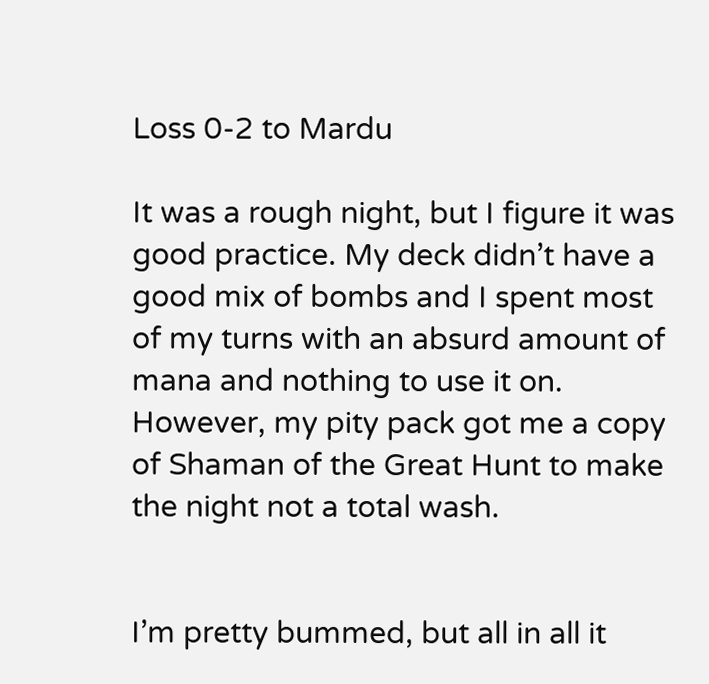Loss 0-2 to Mardu

It was a rough night, but I figure it was good practice. My deck didn’t have a good mix of bombs and I spent most of my turns with an absurd amount of mana and nothing to use it on. However, my pity pack got me a copy of Shaman of the Great Hunt to make the night not a total wash.


I’m pretty bummed, but all in all it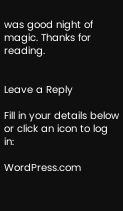was good night of magic. Thanks for reading.


Leave a Reply

Fill in your details below or click an icon to log in:

WordPress.com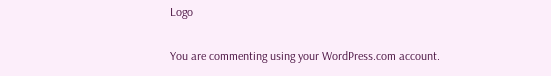Logo

You are commenting using your WordPress.com account.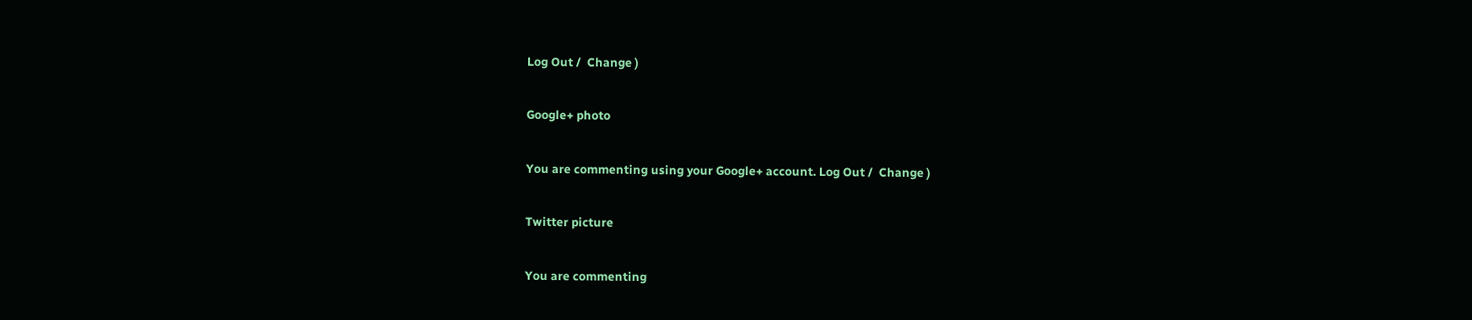Log Out /  Change )

Google+ photo

You are commenting using your Google+ account. Log Out /  Change )

Twitter picture

You are commenting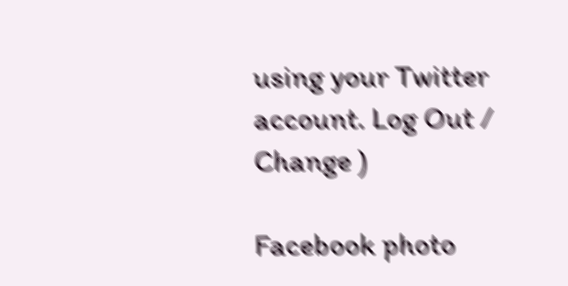using your Twitter account. Log Out /  Change )

Facebook photo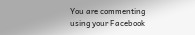You are commenting using your Facebook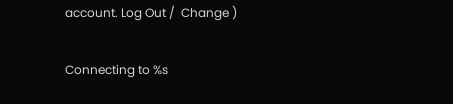account. Log Out /  Change )

Connecting to %s